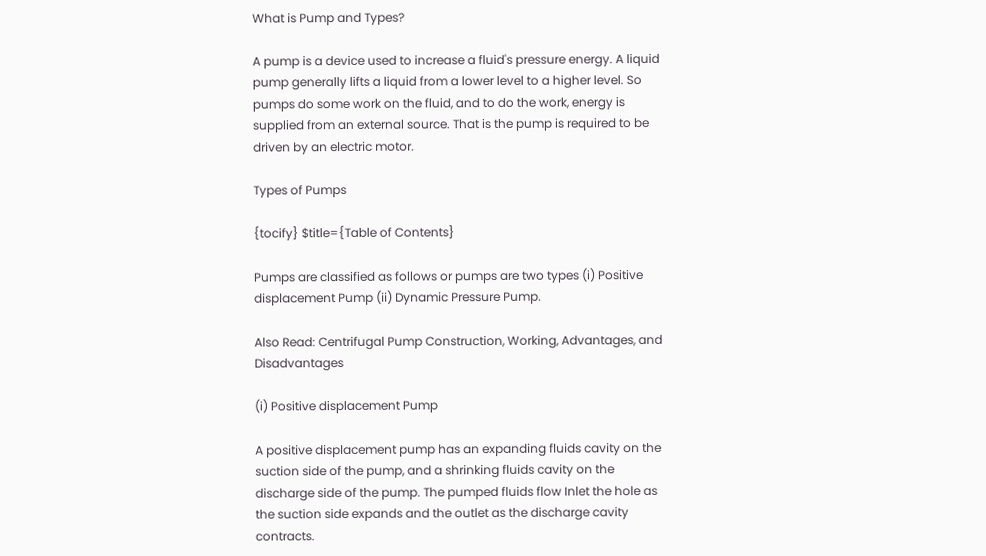What is Pump and Types?

A pump is a device used to increase a fluid's pressure energy. A liquid pump generally lifts a liquid from a lower level to a higher level. So pumps do some work on the fluid, and to do the work, energy is supplied from an external source. That is the pump is required to be driven by an electric motor.

Types of Pumps

{tocify} $title={Table of Contents}

Pumps are classified as follows or pumps are two types (i) Positive displacement Pump (ii) Dynamic Pressure Pump.

Also Read: Centrifugal Pump Construction, Working, Advantages, and Disadvantages

(i) Positive displacement Pump

A positive displacement pump has an expanding fluids cavity on the suction side of the pump, and a shrinking fluids cavity on the discharge side of the pump. The pumped fluids flow Inlet the hole as the suction side expands and the outlet as the discharge cavity contracts.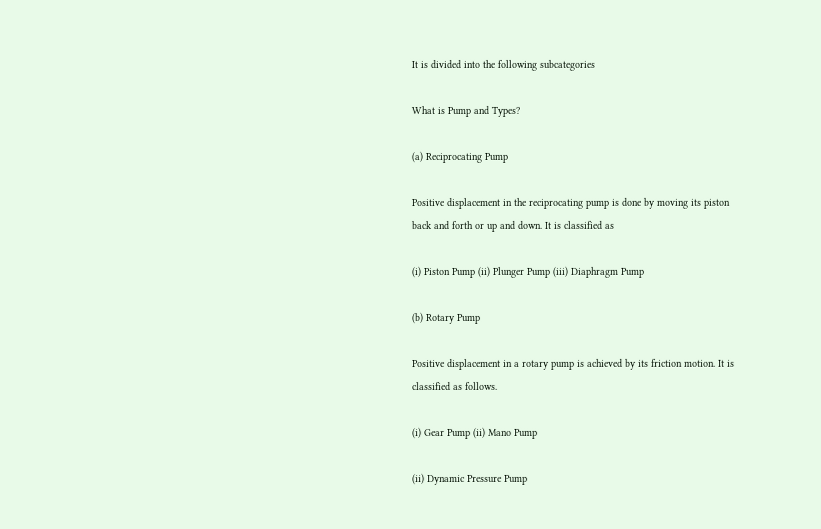It is divided into the following subcategories

What is Pump and Types?

(a) Reciprocating Pump

Positive displacement in the reciprocating pump is done by moving its piston back and forth or up and down. It is classified as

(i) Piston Pump (ii) Plunger Pump (iii) Diaphragm Pump

(b) Rotary Pump

Positive displacement in a rotary pump is achieved by its friction motion. It is classified as follows.

(i) Gear Pump (ii) Mano Pump

(ii) Dynamic Pressure Pump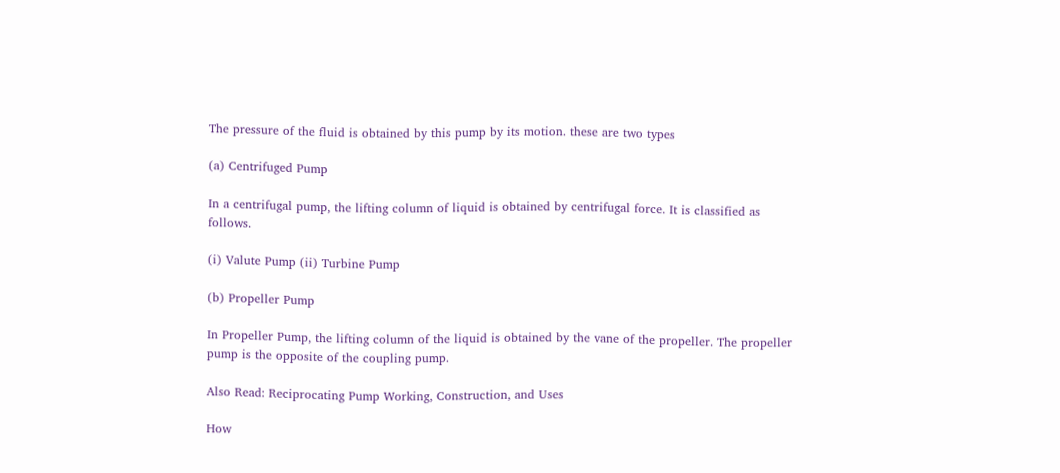The pressure of the fluid is obtained by this pump by its motion. these are two types

(a) Centrifuged Pump

In a centrifugal pump, the lifting column of liquid is obtained by centrifugal force. It is classified as follows.

(i) Valute Pump (ii) Turbine Pump

(b) Propeller Pump

In Propeller Pump, the lifting column of the liquid is obtained by the vane of the propeller. The propeller pump is the opposite of the coupling pump.

Also Read: Reciprocating Pump Working, Construction, and Uses

How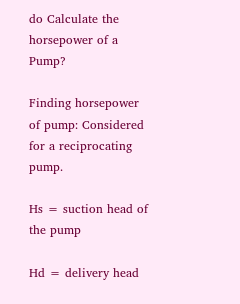do Calculate the horsepower of a Pump?

Finding horsepower of pump: Considered for a reciprocating pump.

Hs = suction head of the pump

Hd = delivery head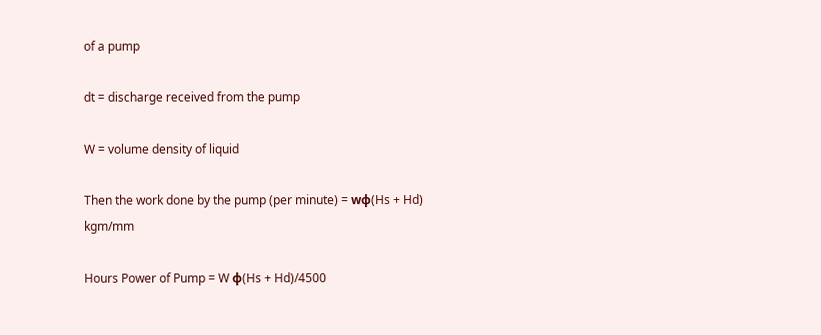of a pump

dt = discharge received from the pump

W = volume density of liquid

Then the work done by the pump (per minute) = wф(Hs + Hd) kgm/mm

Hours Power of Pump = W ф(Hs + Hd)/4500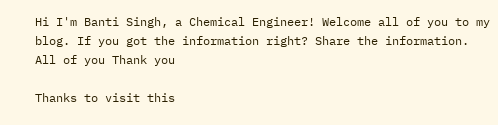Hi I'm Banti Singh, a Chemical Engineer! Welcome all of you to my blog. If you got the information right? Share the information. All of you Thank you

Thanks to visit this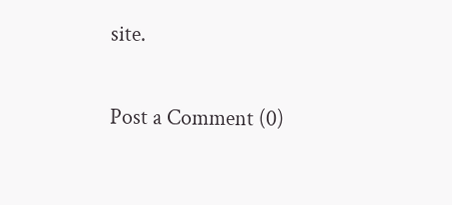site.

Post a Comment (0)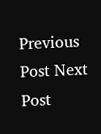Previous Post Next Post